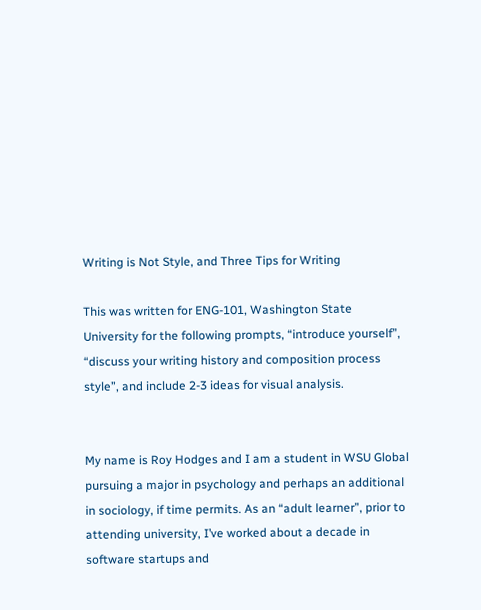Writing is Not Style, and Three Tips for Writing

This was written for ENG-101, Washington State University for the following prompts, “introduce yourself”, “discuss your writing history and composition process style”, and include 2-3 ideas for visual analysis.


My name is Roy Hodges and I am a student in WSU Global pursuing a major in psychology and perhaps an additional in sociology, if time permits. As an “adult learner”, prior to attending university, I’ve worked about a decade in software startups and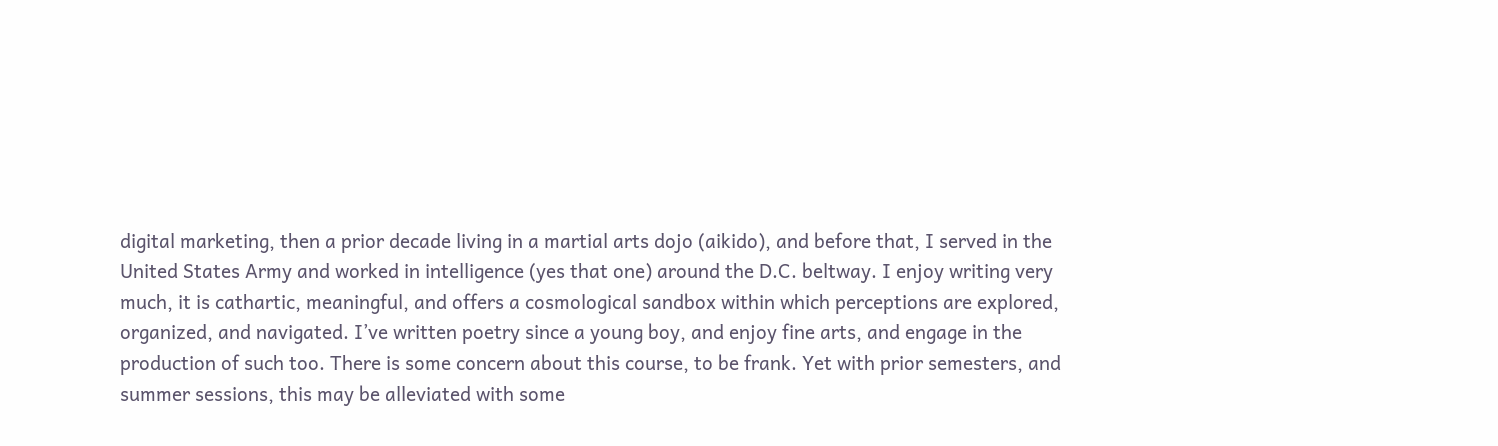digital marketing, then a prior decade living in a martial arts dojo (aikido), and before that, I served in the United States Army and worked in intelligence (yes that one) around the D.C. beltway. I enjoy writing very much, it is cathartic, meaningful, and offers a cosmological sandbox within which perceptions are explored, organized, and navigated. I’ve written poetry since a young boy, and enjoy fine arts, and engage in the production of such too. There is some concern about this course, to be frank. Yet with prior semesters, and summer sessions, this may be alleviated with some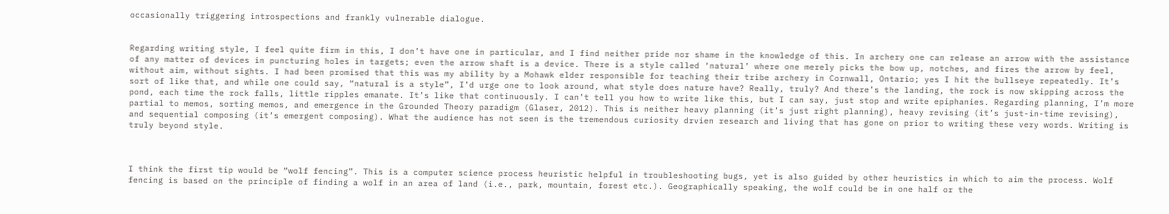occasionally triggering introspections and frankly vulnerable dialogue.


Regarding writing style, I feel quite firm in this, I don’t have one in particular, and I find neither pride nor shame in the knowledge of this. In archery one can release an arrow with the assistance of any matter of devices in puncturing holes in targets; even the arrow shaft is a device. There is a style called ‘natural’ where one merely picks the bow up, notches, and fires the arrow by feel, without aim, without sights. I had been promised that this was my ability by a Mohawk elder responsible for teaching their tribe archery in Cornwall, Ontario; yes I hit the bullseye repeatedly. It’s sort of like that, and while one could say, “natural is a style”, I’d urge one to look around, what style does nature have? Really, truly? And there’s the landing, the rock is now skipping across the pond, each time the rock falls, little ripples emanate. It’s like that continuously. I can’t tell you how to write like this, but I can say, just stop and write epiphanies. Regarding planning, I’m more partial to memos, sorting memos, and emergence in the Grounded Theory paradigm (Glaser, 2012). This is neither heavy planning (it’s just right planning), heavy revising (it’s just-in-time revising), and sequential composing (it’s emergent composing). What the audience has not seen is the tremendous curiosity drvien research and living that has gone on prior to writing these very words. Writing is truly beyond style.



I think the first tip would be “wolf fencing”. This is a computer science process heuristic helpful in troubleshooting bugs, yet is also guided by other heuristics in which to aim the process. Wolf fencing is based on the principle of finding a wolf in an area of land (i.e., park, mountain, forest etc.). Geographically speaking, the wolf could be in one half or the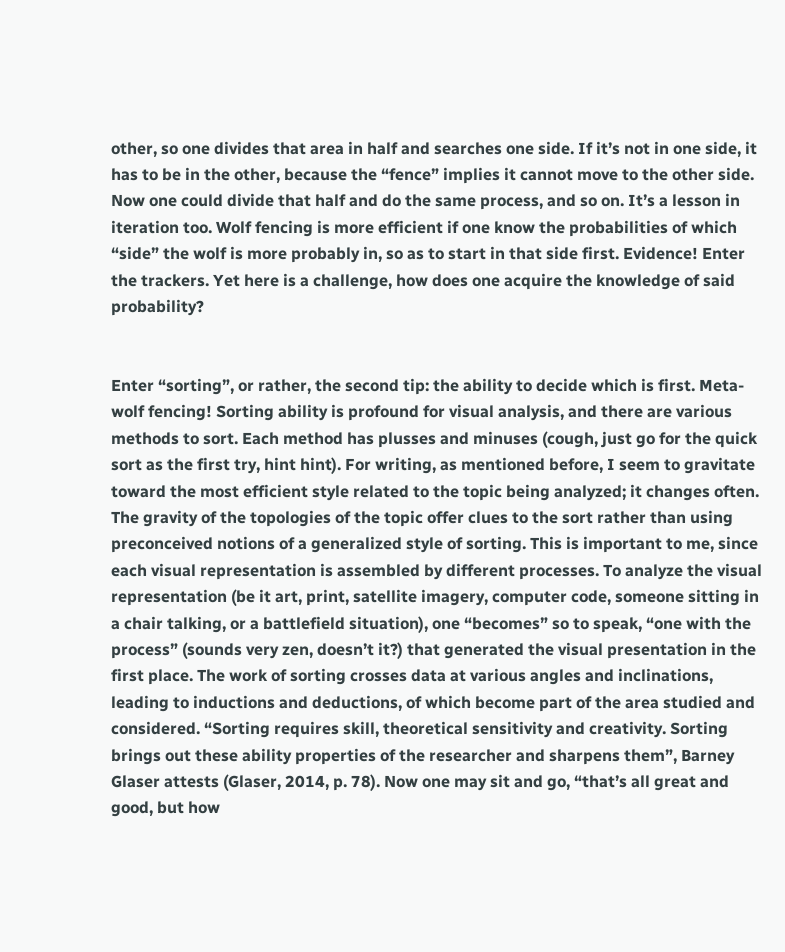other, so one divides that area in half and searches one side. If it’s not in one side, it has to be in the other, because the “fence” implies it cannot move to the other side. Now one could divide that half and do the same process, and so on. It’s a lesson in iteration too. Wolf fencing is more efficient if one know the probabilities of which “side” the wolf is more probably in, so as to start in that side first. Evidence! Enter the trackers. Yet here is a challenge, how does one acquire the knowledge of said probability?


Enter “sorting”, or rather, the second tip: the ability to decide which is first. Meta-wolf fencing! Sorting ability is profound for visual analysis, and there are various methods to sort. Each method has plusses and minuses (cough, just go for the quick sort as the first try, hint hint). For writing, as mentioned before, I seem to gravitate toward the most efficient style related to the topic being analyzed; it changes often. The gravity of the topologies of the topic offer clues to the sort rather than using preconceived notions of a generalized style of sorting. This is important to me, since each visual representation is assembled by different processes. To analyze the visual representation (be it art, print, satellite imagery, computer code, someone sitting in a chair talking, or a battlefield situation), one “becomes” so to speak, “one with the process” (sounds very zen, doesn’t it?) that generated the visual presentation in the first place. The work of sorting crosses data at various angles and inclinations, leading to inductions and deductions, of which become part of the area studied and considered. “Sorting requires skill, theoretical sensitivity and creativity. Sorting brings out these ability properties of the researcher and sharpens them”, Barney Glaser attests (Glaser, 2014, p. 78). Now one may sit and go, “that’s all great and good, but how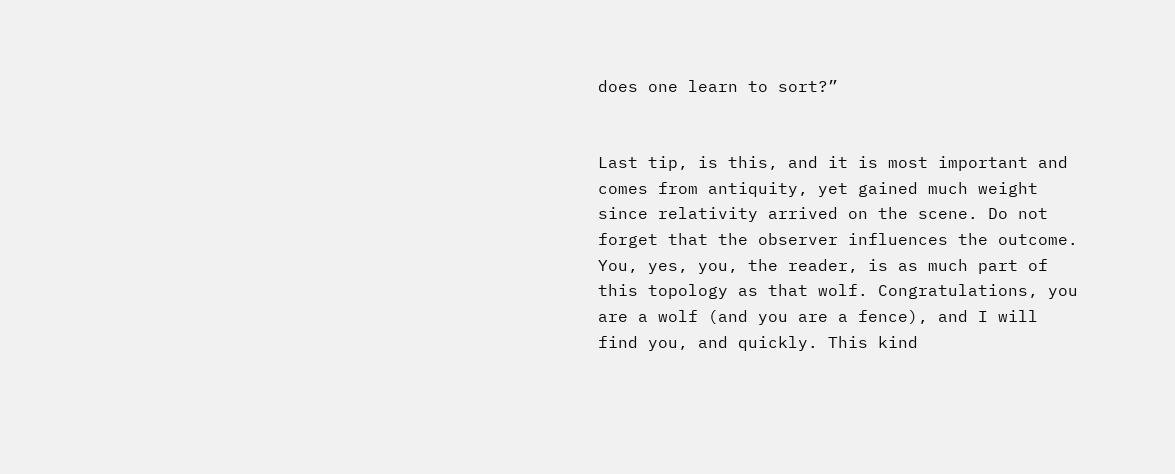does one learn to sort?”


Last tip, is this, and it is most important and comes from antiquity, yet gained much weight since relativity arrived on the scene. Do not forget that the observer influences the outcome. You, yes, you, the reader, is as much part of this topology as that wolf. Congratulations, you are a wolf (and you are a fence), and I will find you, and quickly. This kind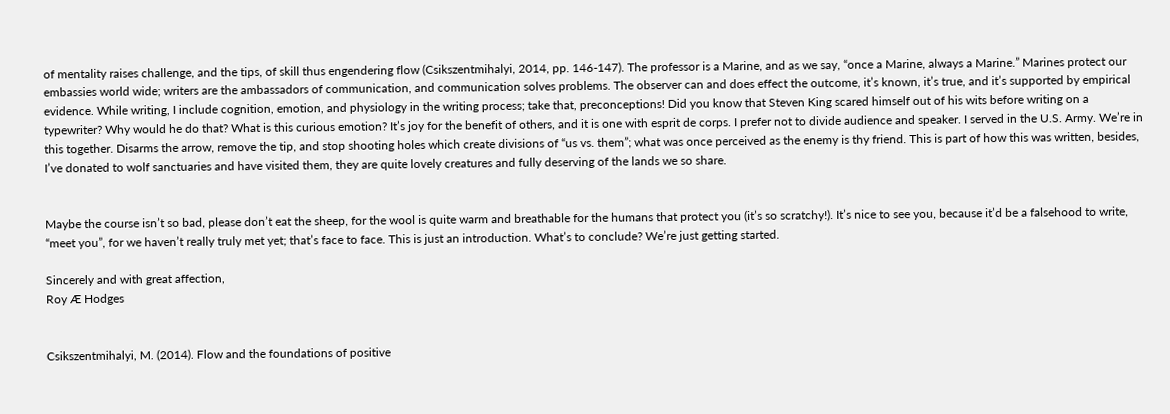of mentality raises challenge, and the tips, of skill thus engendering flow (Csikszentmihalyi, 2014, pp. 146-147). The professor is a Marine, and as we say, “once a Marine, always a Marine.” Marines protect our embassies world wide; writers are the ambassadors of communication, and communication solves problems. The observer can and does effect the outcome, it’s known, it’s true, and it’s supported by empirical evidence. While writing, I include cognition, emotion, and physiology in the writing process; take that, preconceptions! Did you know that Steven King scared himself out of his wits before writing on a typewriter? Why would he do that? What is this curious emotion? It’s joy for the benefit of others, and it is one with esprit de corps. I prefer not to divide audience and speaker. I served in the U.S. Army. We’re in this together. Disarms the arrow, remove the tip, and stop shooting holes which create divisions of “us vs. them”; what was once perceived as the enemy is thy friend. This is part of how this was written, besides, I’ve donated to wolf sanctuaries and have visited them, they are quite lovely creatures and fully deserving of the lands we so share.


Maybe the course isn’t so bad, please don’t eat the sheep, for the wool is quite warm and breathable for the humans that protect you (it’s so scratchy!). It’s nice to see you, because it’d be a falsehood to write, “meet you”, for we haven’t really truly met yet; that’s face to face. This is just an introduction. What’s to conclude? We’re just getting started.

Sincerely and with great affection,
Roy Æ Hodges


Csikszentmihalyi, M. (2014). Flow and the foundations of positive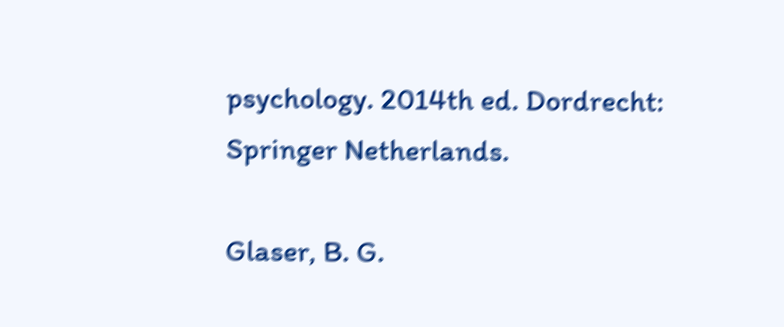psychology. 2014th ed. Dordrecht: Springer Netherlands.

Glaser, B. G.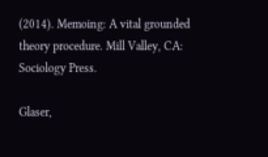(2014). Memoing: A vital grounded theory procedure. Mill Valley, CA: Sociology Press.

Glaser,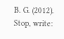B. G. (2012). Stop, write: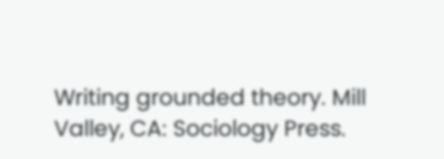Writing grounded theory. Mill Valley, CA: Sociology Press.